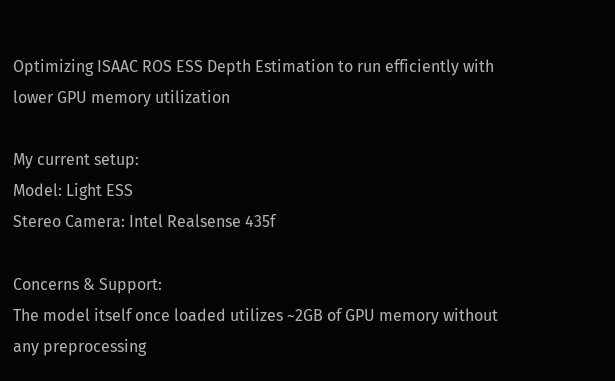Optimizing ISAAC ROS ESS Depth Estimation to run efficiently with lower GPU memory utilization

My current setup:
Model: Light ESS
Stereo Camera: Intel Realsense 435f

Concerns & Support:
The model itself once loaded utilizes ~2GB of GPU memory without any preprocessing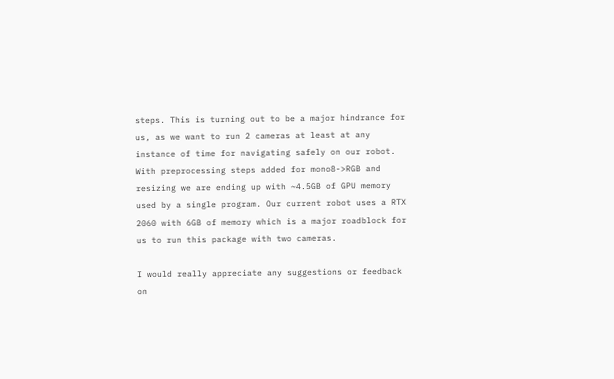steps. This is turning out to be a major hindrance for us, as we want to run 2 cameras at least at any instance of time for navigating safely on our robot.
With preprocessing steps added for mono8->RGB and resizing we are ending up with ~4.5GB of GPU memory used by a single program. Our current robot uses a RTX 2060 with 6GB of memory which is a major roadblock for us to run this package with two cameras.

I would really appreciate any suggestions or feedback on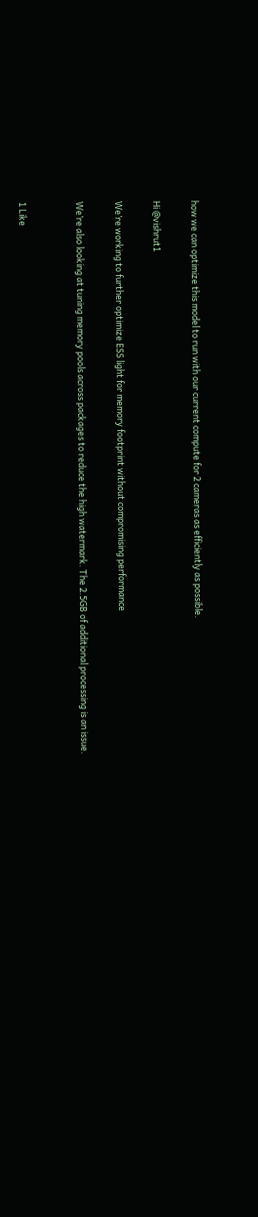how we can optimize this model to run with our current compute for 2 cameras as efficiently as possible.

Hi @vishrut1

We’re working to further optimize ESS light for memory footprint without compromising performance

We’re also looking at tuning memory pools across packages to reduce the high watermark. The 2.5GB of additional processing is an issue.


1 Like